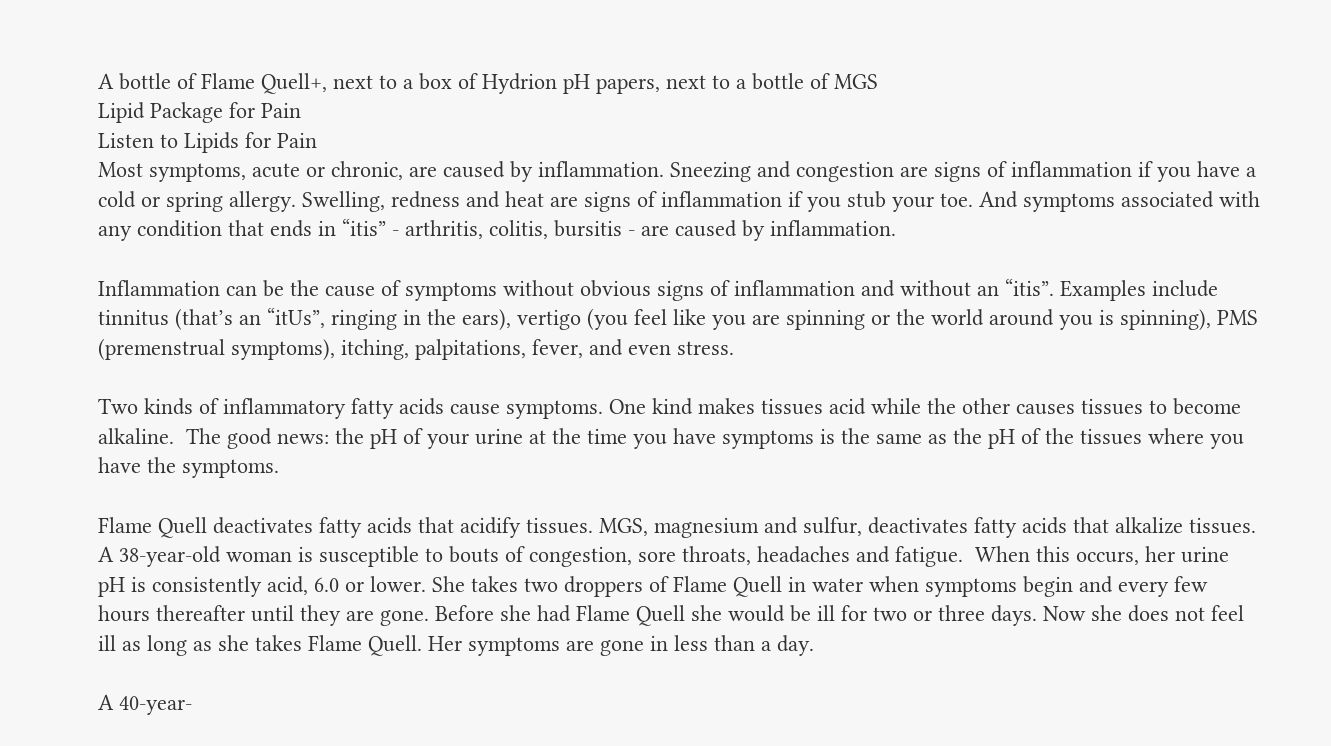A bottle of Flame Quell+, next to a box of Hydrion pH papers, next to a bottle of MGS
Lipid Package for Pain
Listen to Lipids for Pain
Most symptoms, acute or chronic, are caused by inflammation. Sneezing and congestion are signs of inflammation if you have a cold or spring allergy. Swelling, redness and heat are signs of inflammation if you stub your toe. And symptoms associated with any condition that ends in “itis” - arthritis, colitis, bursitis - are caused by inflammation.

Inflammation can be the cause of symptoms without obvious signs of inflammation and without an “itis”. Examples include tinnitus (that’s an “itUs”, ringing in the ears), vertigo (you feel like you are spinning or the world around you is spinning), PMS (premenstrual symptoms), itching, palpitations, fever, and even stress.

Two kinds of inflammatory fatty acids cause symptoms. One kind makes tissues acid while the other causes tissues to become alkaline.  The good news: the pH of your urine at the time you have symptoms is the same as the pH of the tissues where you have the symptoms.

Flame Quell deactivates fatty acids that acidify tissues. MGS, magnesium and sulfur, deactivates fatty acids that alkalize tissues.
A 38-year-old woman is susceptible to bouts of congestion, sore throats, headaches and fatigue.  When this occurs, her urine pH is consistently acid, 6.0 or lower. She takes two droppers of Flame Quell in water when symptoms begin and every few hours thereafter until they are gone. Before she had Flame Quell she would be ill for two or three days. Now she does not feel ill as long as she takes Flame Quell. Her symptoms are gone in less than a day.

A 40-year-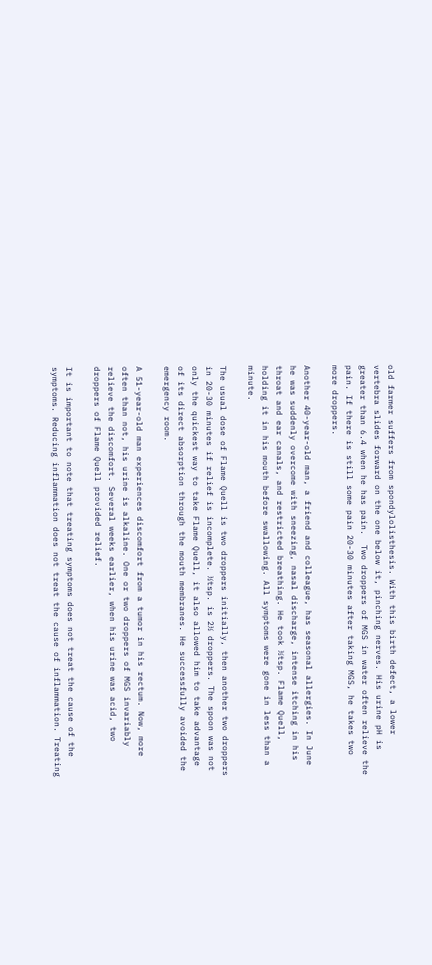old farmer suffers from spondylolisthesis. With this birth defect, a lower vertebra slides forward on the one below it, pinching nerves. His urine pH is greater than 6.4 when he has pain.  Two droppers of MGS in water often relieve the pain. If there is still some pain 20-30 minutes after taking MGS, he takes two more droppers.

Another 40-year-old man, a friend and colleague, has seasonal allergies. In June he was suddenly overcome with sneezing, nasal discharge, intense itching in his throat and ear canals, and restricted breathing. He took ½tsp. Flame Quell, holding it in his mouth before swallowing. All symptoms were gone in less than a minute.

The usual dose of Flame Quell is two droppers initially, then another two droppers in 20-30 minutes if relief is incomplete. ½tsp. is 2½ droppers. The spoon was not only the quickest way to take Flame Quell, it also allowed him to take advantage of its direct absorption through the mouth membranes. He successfully avoided the emergency room.

A 51-year-old man experiences discomfort from a tumor in his rectum. Now, more often than not, his urine is alkaline. One or two droppers of MGS invariably relieve the discomfort. Several weeks earlier, when his urine was acid, two droppers of Flame Quell provided relief.

It is important to note that treating symptoms does not treat the cause of the symptoms. Reducing inflammation does not treat the cause of inflammation. Treating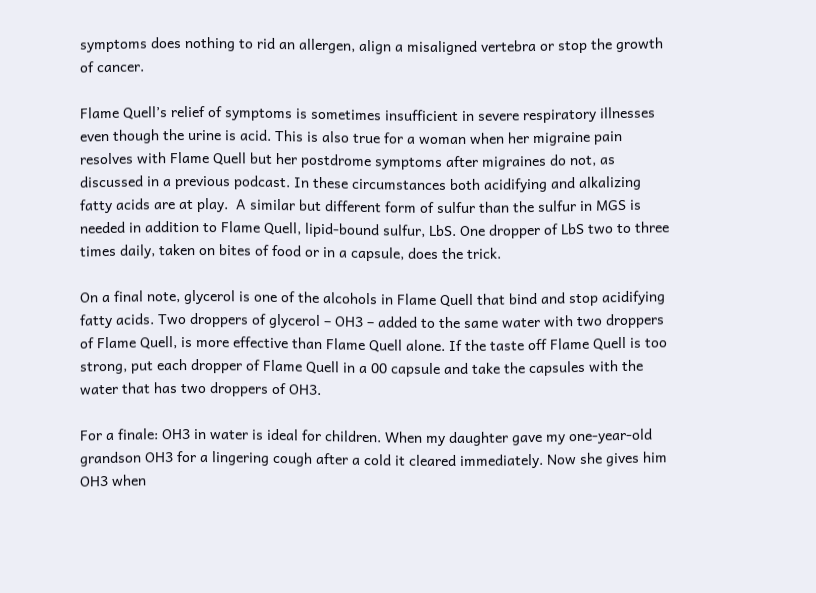symptoms does nothing to rid an allergen, align a misaligned vertebra or stop the growth of cancer.

Flame Quell’s relief of symptoms is sometimes insufficient in severe respiratory illnesses even though the urine is acid. This is also true for a woman when her migraine pain resolves with Flame Quell but her postdrome symptoms after migraines do not, as discussed in a previous podcast. In these circumstances both acidifying and alkalizing fatty acids are at play.  A similar but different form of sulfur than the sulfur in MGS is needed in addition to Flame Quell, lipid-bound sulfur, LbS. One dropper of LbS two to three times daily, taken on bites of food or in a capsule, does the trick.

On a final note, glycerol is one of the alcohols in Flame Quell that bind and stop acidifying fatty acids. Two droppers of glycerol – OH3 – added to the same water with two droppers of Flame Quell, is more effective than Flame Quell alone. If the taste off Flame Quell is too strong, put each dropper of Flame Quell in a 00 capsule and take the capsules with the water that has two droppers of OH3.

For a finale: OH3 in water is ideal for children. When my daughter gave my one-year-old grandson OH3 for a lingering cough after a cold it cleared immediately. Now she gives him OH3 when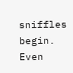sniffles begin. Even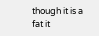though it is a fat it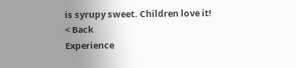is syrupy sweet. Children love it!
< Back
Experience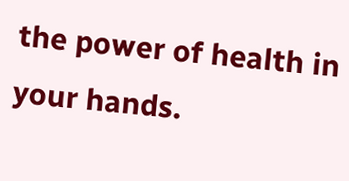the power of health in your hands.